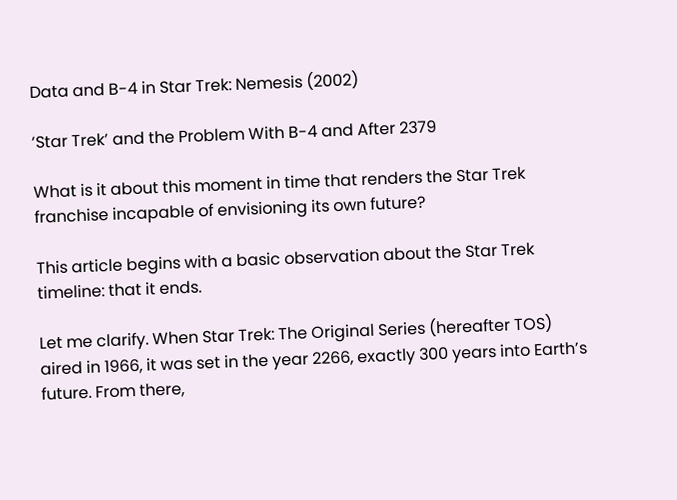Data and B-4 in Star Trek: Nemesis (2002)

‘Star Trek’ and the Problem With B-4 and After 2379

What is it about this moment in time that renders the Star Trek franchise incapable of envisioning its own future?

This article begins with a basic observation about the Star Trek timeline: that it ends.

Let me clarify. When Star Trek: The Original Series (hereafter TOS) aired in 1966, it was set in the year 2266, exactly 300 years into Earth’s future. From there,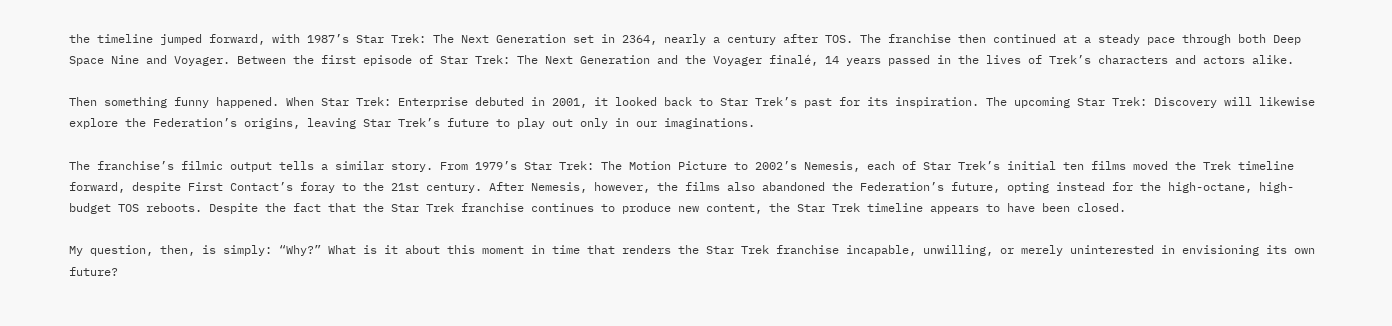the timeline jumped forward, with 1987’s Star Trek: The Next Generation set in 2364, nearly a century after TOS. The franchise then continued at a steady pace through both Deep Space Nine and Voyager. Between the first episode of Star Trek: The Next Generation and the Voyager finalé, 14 years passed in the lives of Trek’s characters and actors alike.

Then something funny happened. When Star Trek: Enterprise debuted in 2001, it looked back to Star Trek’s past for its inspiration. The upcoming Star Trek: Discovery will likewise explore the Federation’s origins, leaving Star Trek’s future to play out only in our imaginations.

The franchise’s filmic output tells a similar story. From 1979’s Star Trek: The Motion Picture to 2002’s Nemesis, each of Star Trek’s initial ten films moved the Trek timeline forward, despite First Contact’s foray to the 21st century. After Nemesis, however, the films also abandoned the Federation’s future, opting instead for the high-octane, high-budget TOS reboots. Despite the fact that the Star Trek franchise continues to produce new content, the Star Trek timeline appears to have been closed.

My question, then, is simply: “Why?” What is it about this moment in time that renders the Star Trek franchise incapable, unwilling, or merely uninterested in envisioning its own future?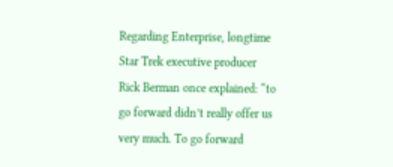Regarding Enterprise, longtime Star Trek executive producer Rick Berman once explained: “to go forward didn’t really offer us very much. To go forward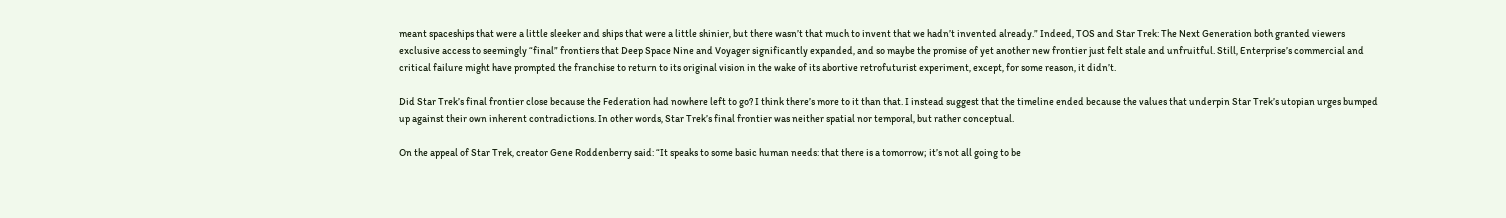meant spaceships that were a little sleeker and ships that were a little shinier, but there wasn’t that much to invent that we hadn’t invented already.” Indeed, TOS and Star Trek: The Next Generation both granted viewers exclusive access to seemingly “final” frontiers that Deep Space Nine and Voyager significantly expanded, and so maybe the promise of yet another new frontier just felt stale and unfruitful. Still, Enterprise’s commercial and critical failure might have prompted the franchise to return to its original vision in the wake of its abortive retrofuturist experiment, except, for some reason, it didn’t.

Did Star Trek’s final frontier close because the Federation had nowhere left to go? I think there’s more to it than that. I instead suggest that the timeline ended because the values that underpin Star Trek’s utopian urges bumped up against their own inherent contradictions. In other words, Star Trek’s final frontier was neither spatial nor temporal, but rather conceptual.

On the appeal of Star Trek, creator Gene Roddenberry said: “It speaks to some basic human needs: that there is a tomorrow; it’s not all going to be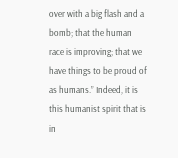over with a big flash and a bomb; that the human race is improving; that we have things to be proud of as humans.” Indeed, it is this humanist spirit that is in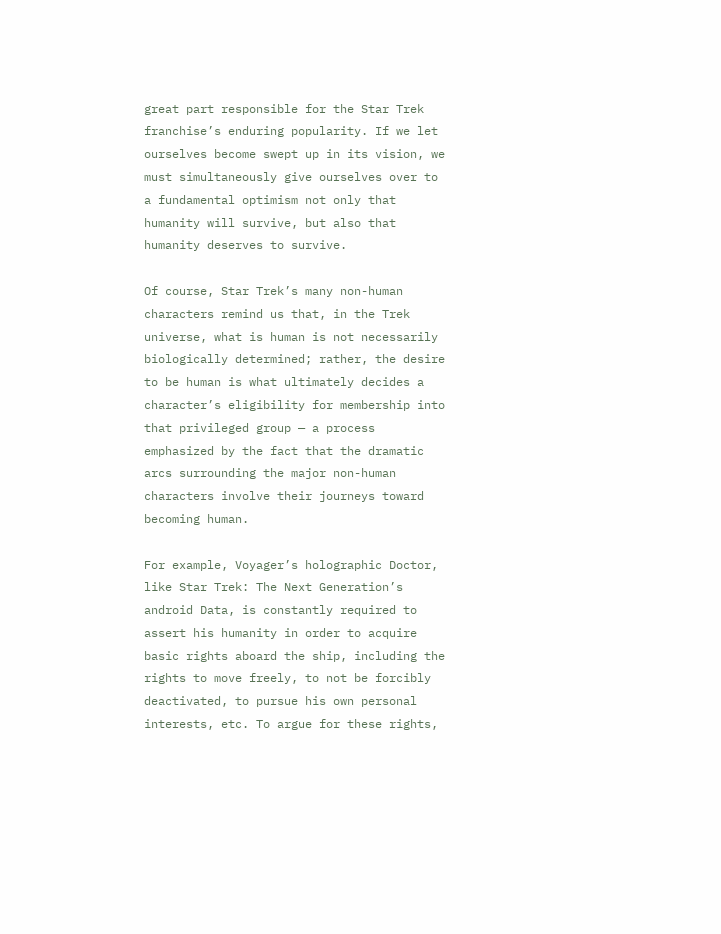great part responsible for the Star Trek franchise’s enduring popularity. If we let ourselves become swept up in its vision, we must simultaneously give ourselves over to a fundamental optimism not only that humanity will survive, but also that humanity deserves to survive.

Of course, Star Trek’s many non-human characters remind us that, in the Trek universe, what is human is not necessarily biologically determined; rather, the desire to be human is what ultimately decides a character’s eligibility for membership into that privileged group — a process emphasized by the fact that the dramatic arcs surrounding the major non-human characters involve their journeys toward becoming human.

For example, Voyager’s holographic Doctor, like Star Trek: The Next Generation’s android Data, is constantly required to assert his humanity in order to acquire basic rights aboard the ship, including the rights to move freely, to not be forcibly deactivated, to pursue his own personal interests, etc. To argue for these rights,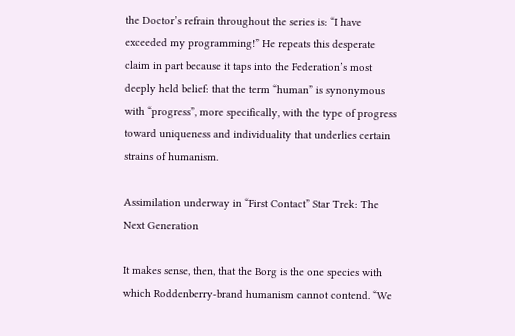the Doctor’s refrain throughout the series is: “I have exceeded my programming!” He repeats this desperate claim in part because it taps into the Federation’s most deeply held belief: that the term “human” is synonymous with “progress”, more specifically, with the type of progress toward uniqueness and individuality that underlies certain strains of humanism.

Assimilation underway in “First Contact” Star Trek: The Next Generation

It makes sense, then, that the Borg is the one species with which Roddenberry-brand humanism cannot contend. “We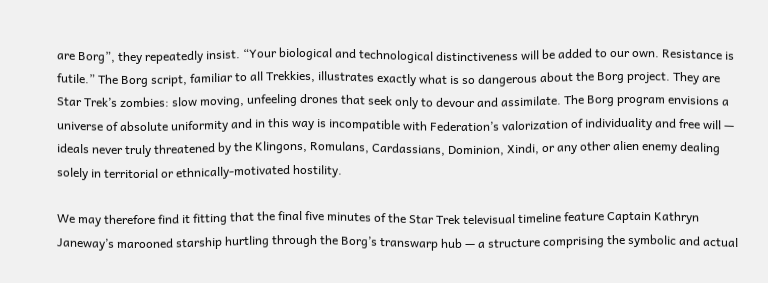are Borg”, they repeatedly insist. “Your biological and technological distinctiveness will be added to our own. Resistance is futile.” The Borg script, familiar to all Trekkies, illustrates exactly what is so dangerous about the Borg project. They are Star Trek’s zombies: slow moving, unfeeling drones that seek only to devour and assimilate. The Borg program envisions a universe of absolute uniformity and in this way is incompatible with Federation’s valorization of individuality and free will — ideals never truly threatened by the Klingons, Romulans, Cardassians, Dominion, Xindi, or any other alien enemy dealing solely in territorial or ethnically-motivated hostility.

We may therefore find it fitting that the final five minutes of the Star Trek televisual timeline feature Captain Kathryn Janeway’s marooned starship hurtling through the Borg’s transwarp hub — a structure comprising the symbolic and actual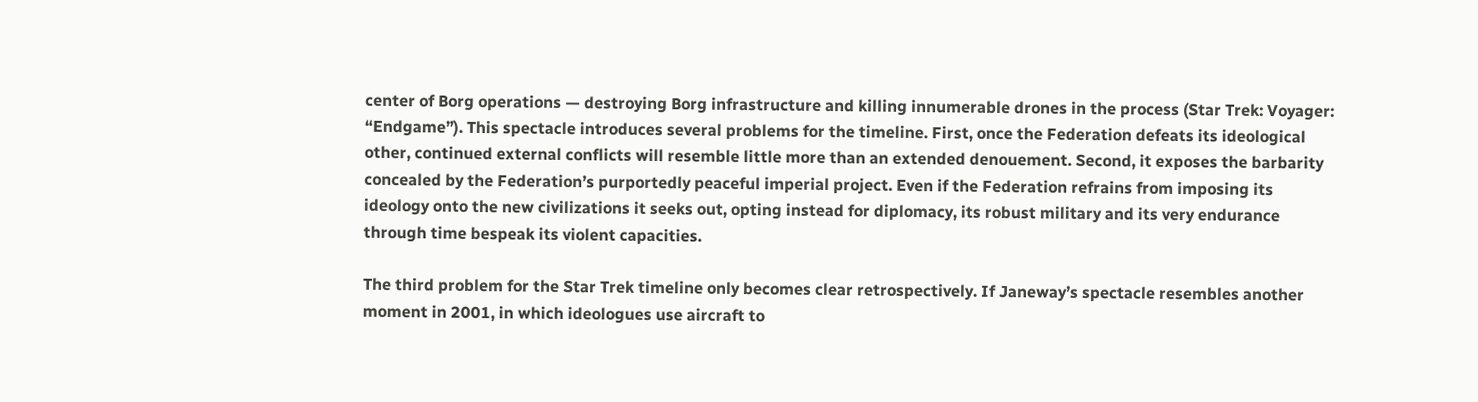center of Borg operations — destroying Borg infrastructure and killing innumerable drones in the process (Star Trek: Voyager: “Endgame”). This spectacle introduces several problems for the timeline. First, once the Federation defeats its ideological other, continued external conflicts will resemble little more than an extended denouement. Second, it exposes the barbarity concealed by the Federation’s purportedly peaceful imperial project. Even if the Federation refrains from imposing its ideology onto the new civilizations it seeks out, opting instead for diplomacy, its robust military and its very endurance through time bespeak its violent capacities.

The third problem for the Star Trek timeline only becomes clear retrospectively. If Janeway’s spectacle resembles another moment in 2001, in which ideologues use aircraft to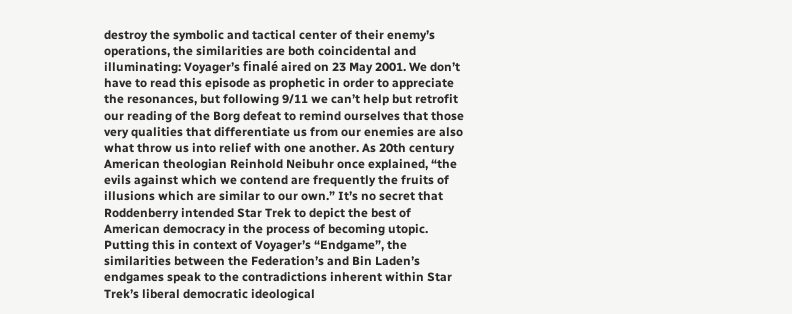destroy the symbolic and tactical center of their enemy’s operations, the similarities are both coincidental and illuminating: Voyager’s finalé aired on 23 May 2001. We don’t have to read this episode as prophetic in order to appreciate the resonances, but following 9/11 we can’t help but retrofit our reading of the Borg defeat to remind ourselves that those very qualities that differentiate us from our enemies are also what throw us into relief with one another. As 20th century American theologian Reinhold Neibuhr once explained, “the evils against which we contend are frequently the fruits of illusions which are similar to our own.” It’s no secret that Roddenberry intended Star Trek to depict the best of American democracy in the process of becoming utopic. Putting this in context of Voyager’s “Endgame”, the similarities between the Federation’s and Bin Laden’s endgames speak to the contradictions inherent within Star Trek’s liberal democratic ideological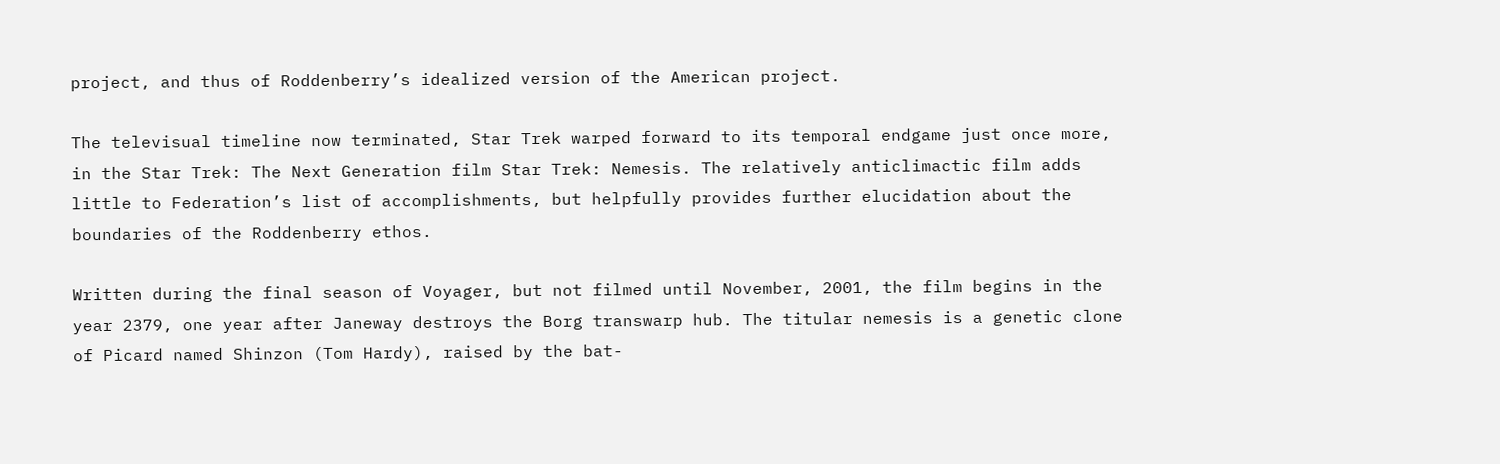project, and thus of Roddenberry’s idealized version of the American project.

The televisual timeline now terminated, Star Trek warped forward to its temporal endgame just once more, in the Star Trek: The Next Generation film Star Trek: Nemesis. The relatively anticlimactic film adds little to Federation’s list of accomplishments, but helpfully provides further elucidation about the boundaries of the Roddenberry ethos.

Written during the final season of Voyager, but not filmed until November, 2001, the film begins in the year 2379, one year after Janeway destroys the Borg transwarp hub. The titular nemesis is a genetic clone of Picard named Shinzon (Tom Hardy), raised by the bat-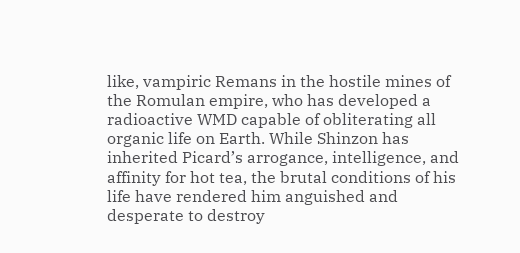like, vampiric Remans in the hostile mines of the Romulan empire, who has developed a radioactive WMD capable of obliterating all organic life on Earth. While Shinzon has inherited Picard’s arrogance, intelligence, and affinity for hot tea, the brutal conditions of his life have rendered him anguished and desperate to destroy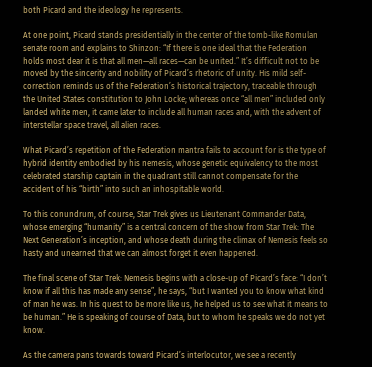both Picard and the ideology he represents.

At one point, Picard stands presidentially in the center of the tomb-like Romulan senate room and explains to Shinzon: “If there is one ideal that the Federation holds most dear it is that all men—all races—can be united.” It’s difficult not to be moved by the sincerity and nobility of Picard’s rhetoric of unity. His mild self-correction reminds us of the Federation’s historical trajectory, traceable through the United States constitution to John Locke; whereas once “all men” included only landed white men, it came later to include all human races and, with the advent of interstellar space travel, all alien races.

What Picard’s repetition of the Federation mantra fails to account for is the type of hybrid identity embodied by his nemesis, whose genetic equivalency to the most celebrated starship captain in the quadrant still cannot compensate for the accident of his “birth” into such an inhospitable world.

To this conundrum, of course, Star Trek gives us Lieutenant Commander Data, whose emerging “humanity” is a central concern of the show from Star Trek: The Next Generation’s inception, and whose death during the climax of Nemesis feels so hasty and unearned that we can almost forget it even happened.

The final scene of Star Trek: Nemesis begins with a close-up of Picard’s face: “I don’t know if all this has made any sense”, he says, “but I wanted you to know what kind of man he was. In his quest to be more like us, he helped us to see what it means to be human.” He is speaking of course of Data, but to whom he speaks we do not yet know.

As the camera pans towards toward Picard’s interlocutor, we see a recently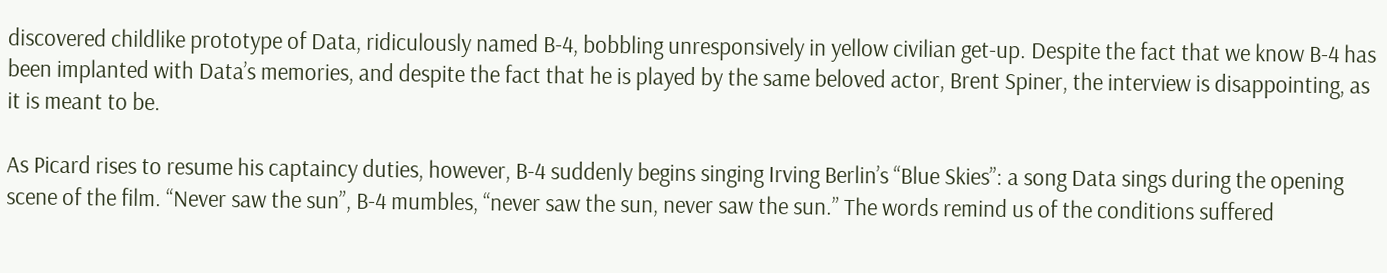discovered childlike prototype of Data, ridiculously named B-4, bobbling unresponsively in yellow civilian get-up. Despite the fact that we know B-4 has been implanted with Data’s memories, and despite the fact that he is played by the same beloved actor, Brent Spiner, the interview is disappointing, as it is meant to be.

As Picard rises to resume his captaincy duties, however, B-4 suddenly begins singing Irving Berlin’s “Blue Skies”: a song Data sings during the opening scene of the film. “Never saw the sun”, B-4 mumbles, “never saw the sun, never saw the sun.” The words remind us of the conditions suffered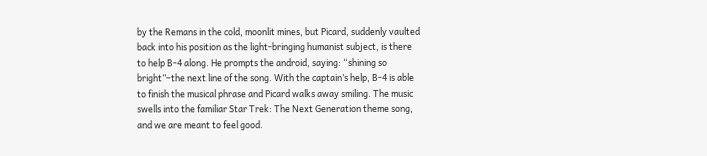by the Remans in the cold, moonlit mines, but Picard, suddenly vaulted back into his position as the light-bringing humanist subject, is there to help B-4 along. He prompts the android, saying: “shining so bright”–the next line of the song. With the captain’s help, B-4 is able to finish the musical phrase and Picard walks away smiling. The music swells into the familiar Star Trek: The Next Generation theme song, and we are meant to feel good.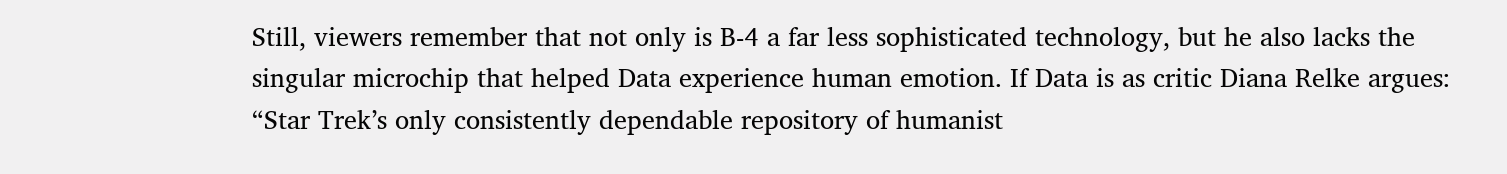Still, viewers remember that not only is B-4 a far less sophisticated technology, but he also lacks the singular microchip that helped Data experience human emotion. If Data is as critic Diana Relke argues: “Star Trek’s only consistently dependable repository of humanist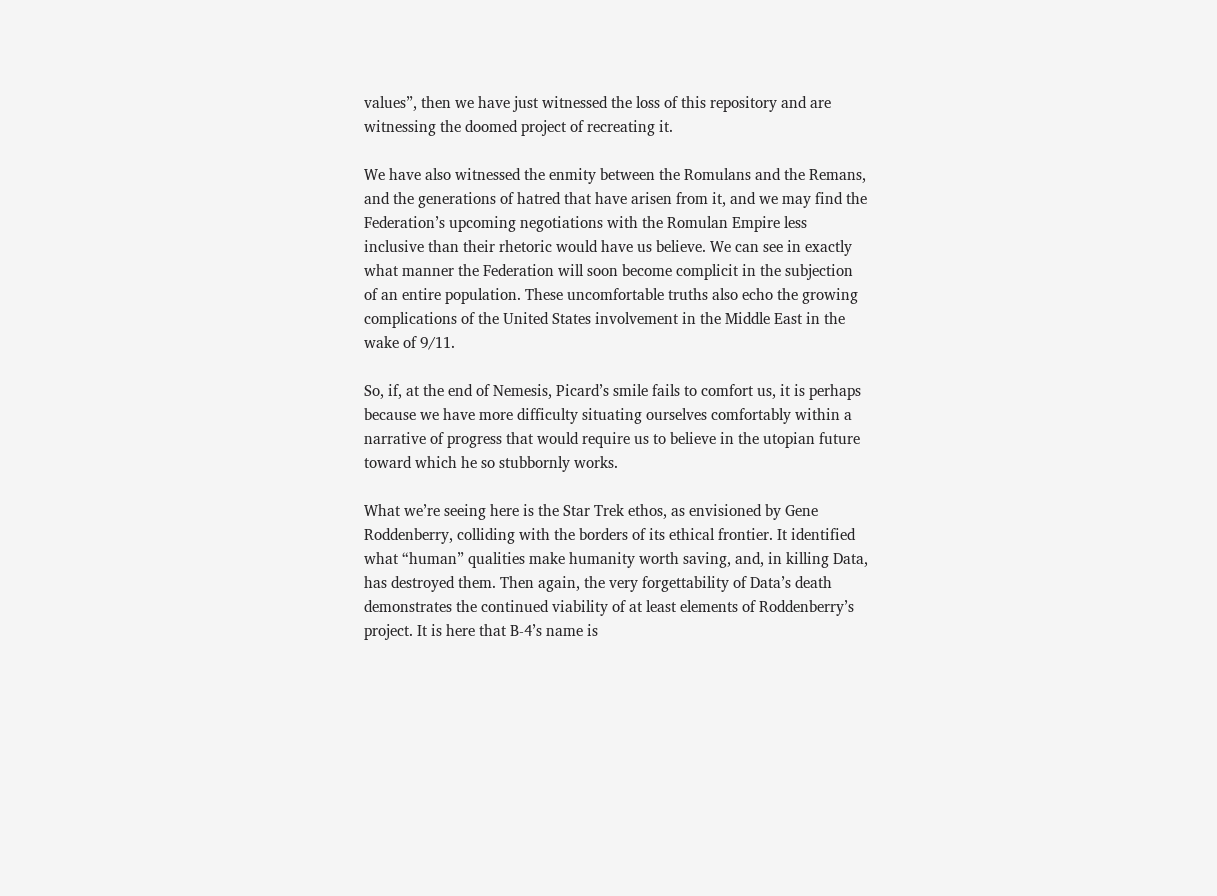values”, then we have just witnessed the loss of this repository and are witnessing the doomed project of recreating it.

We have also witnessed the enmity between the Romulans and the Remans, and the generations of hatred that have arisen from it, and we may find the Federation’s upcoming negotiations with the Romulan Empire less inclusive than their rhetoric would have us believe. We can see in exactly what manner the Federation will soon become complicit in the subjection of an entire population. These uncomfortable truths also echo the growing complications of the United States involvement in the Middle East in the wake of 9/11.

So, if, at the end of Nemesis, Picard’s smile fails to comfort us, it is perhaps because we have more difficulty situating ourselves comfortably within a narrative of progress that would require us to believe in the utopian future toward which he so stubbornly works.

What we’re seeing here is the Star Trek ethos, as envisioned by Gene Roddenberry, colliding with the borders of its ethical frontier. It identified what “human” qualities make humanity worth saving, and, in killing Data, has destroyed them. Then again, the very forgettability of Data’s death demonstrates the continued viability of at least elements of Roddenberry’s project. It is here that B-4’s name is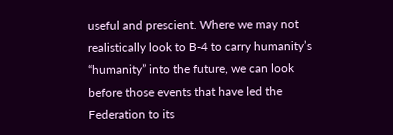useful and prescient. Where we may not realistically look to B-4 to carry humanity’s “humanity” into the future, we can look before those events that have led the Federation to its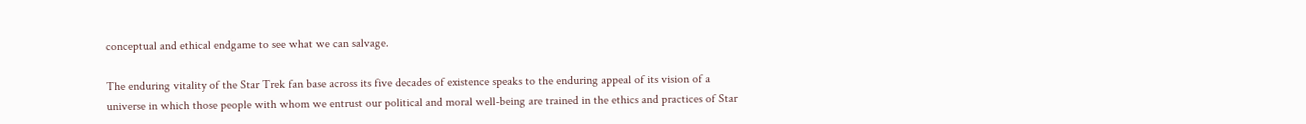conceptual and ethical endgame to see what we can salvage.

The enduring vitality of the Star Trek fan base across its five decades of existence speaks to the enduring appeal of its vision of a universe in which those people with whom we entrust our political and moral well-being are trained in the ethics and practices of Star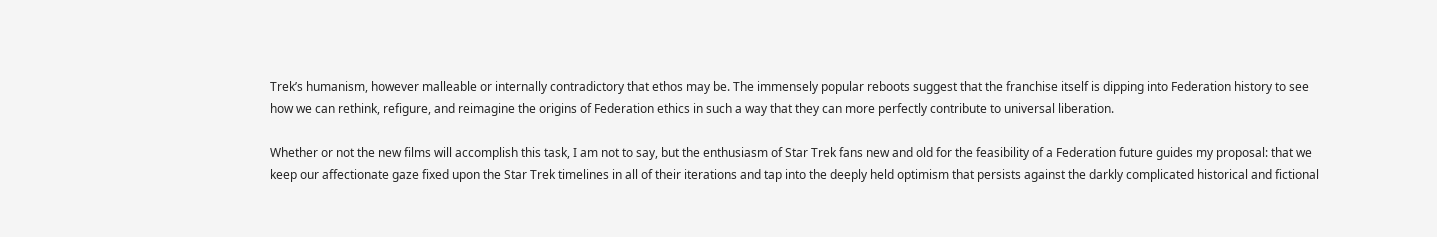Trek’s humanism, however malleable or internally contradictory that ethos may be. The immensely popular reboots suggest that the franchise itself is dipping into Federation history to see how we can rethink, refigure, and reimagine the origins of Federation ethics in such a way that they can more perfectly contribute to universal liberation.

Whether or not the new films will accomplish this task, I am not to say, but the enthusiasm of Star Trek fans new and old for the feasibility of a Federation future guides my proposal: that we keep our affectionate gaze fixed upon the Star Trek timelines in all of their iterations and tap into the deeply held optimism that persists against the darkly complicated historical and fictional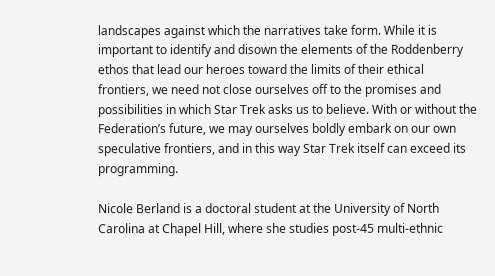landscapes against which the narratives take form. While it is important to identify and disown the elements of the Roddenberry ethos that lead our heroes toward the limits of their ethical frontiers, we need not close ourselves off to the promises and possibilities in which Star Trek asks us to believe. With or without the Federation’s future, we may ourselves boldly embark on our own speculative frontiers, and in this way Star Trek itself can exceed its programming.

Nicole Berland is a doctoral student at the University of North Carolina at Chapel Hill, where she studies post-45 multi-ethnic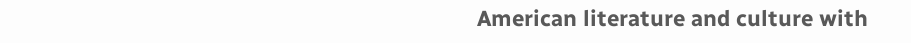American literature and culture with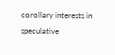corollary interests in speculative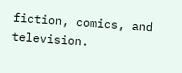fiction, comics, and television.